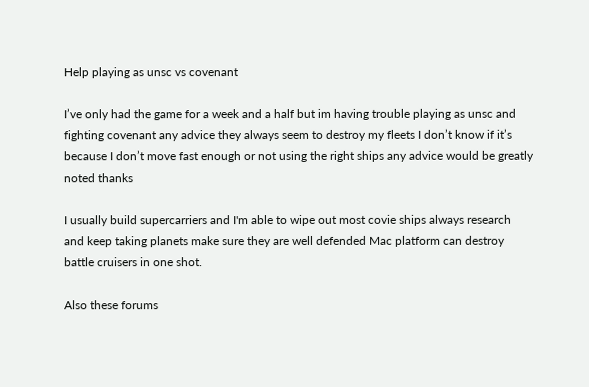Help playing as unsc vs covenant

I’ve only had the game for a week and a half but im having trouble playing as unsc and fighting covenant any advice they always seem to destroy my fleets I don’t know if it’s because I don’t move fast enough or not using the right ships any advice would be greatly noted thanks

I usually build supercarriers and I'm able to wipe out most covie ships always research and keep taking planets make sure they are well defended Mac platform can destroy battle cruisers in one shot.

Also these forums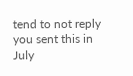tend to not reply you sent this in July